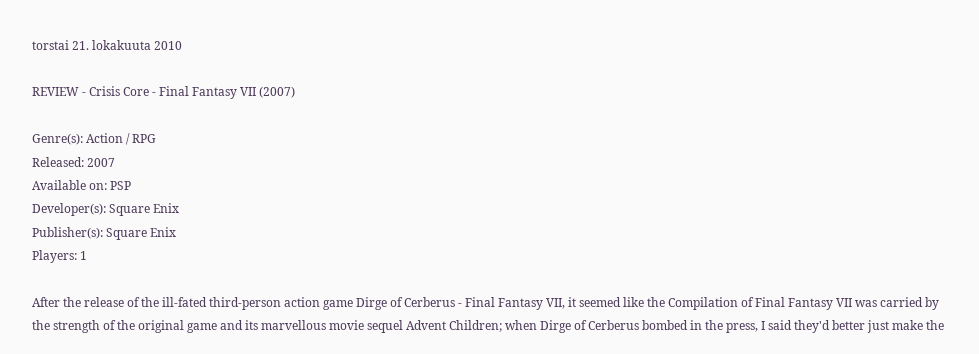torstai 21. lokakuuta 2010

REVIEW - Crisis Core - Final Fantasy VII (2007)

Genre(s): Action / RPG
Released: 2007
Available on: PSP
Developer(s): Square Enix
Publisher(s): Square Enix
Players: 1

After the release of the ill-fated third-person action game Dirge of Cerberus - Final Fantasy VII, it seemed like the Compilation of Final Fantasy VII was carried by the strength of the original game and its marvellous movie sequel Advent Children; when Dirge of Cerberus bombed in the press, I said they'd better just make the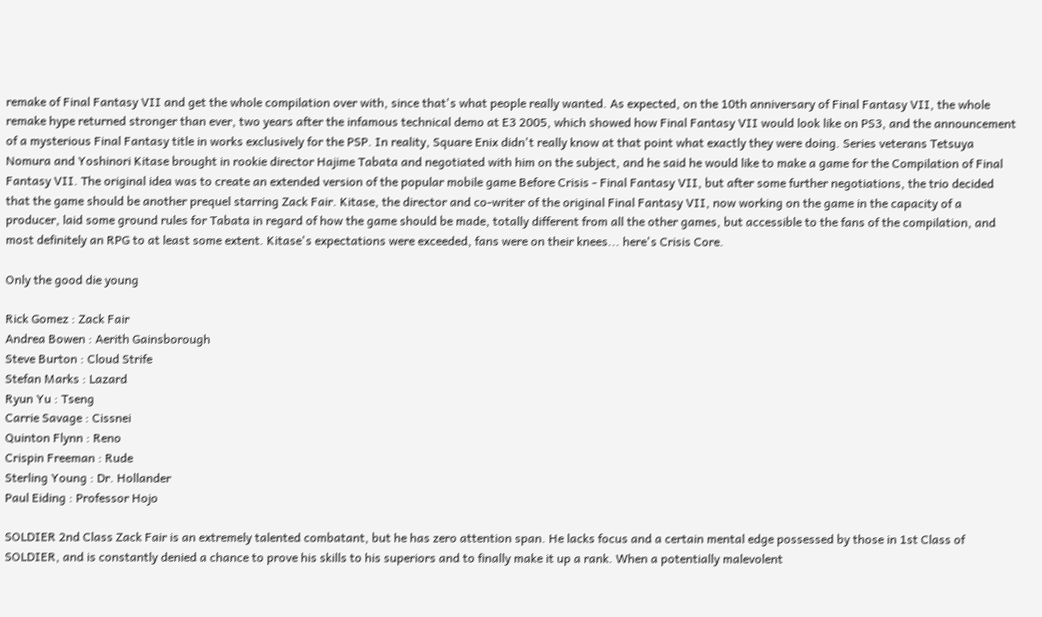remake of Final Fantasy VII and get the whole compilation over with, since that's what people really wanted. As expected, on the 10th anniversary of Final Fantasy VII, the whole remake hype returned stronger than ever, two years after the infamous technical demo at E3 2005, which showed how Final Fantasy VII would look like on PS3, and the announcement of a mysterious Final Fantasy title in works exclusively for the PSP. In reality, Square Enix didn't really know at that point what exactly they were doing. Series veterans Tetsuya Nomura and Yoshinori Kitase brought in rookie director Hajime Tabata and negotiated with him on the subject, and he said he would like to make a game for the Compilation of Final Fantasy VII. The original idea was to create an extended version of the popular mobile game Before Crisis - Final Fantasy VII, but after some further negotiations, the trio decided that the game should be another prequel starring Zack Fair. Kitase, the director and co-writer of the original Final Fantasy VII, now working on the game in the capacity of a producer, laid some ground rules for Tabata in regard of how the game should be made, totally different from all the other games, but accessible to the fans of the compilation, and most definitely an RPG to at least some extent. Kitase's expectations were exceeded, fans were on their knees... here's Crisis Core.

Only the good die young

Rick Gomez : Zack Fair
Andrea Bowen : Aerith Gainsborough
Steve Burton : Cloud Strife
Stefan Marks : Lazard
Ryun Yu : Tseng
Carrie Savage : Cissnei
Quinton Flynn : Reno
Crispin Freeman : Rude
Sterling Young : Dr. Hollander
Paul Eiding : Professor Hojo

SOLDIER 2nd Class Zack Fair is an extremely talented combatant, but he has zero attention span. He lacks focus and a certain mental edge possessed by those in 1st Class of SOLDIER, and is constantly denied a chance to prove his skills to his superiors and to finally make it up a rank. When a potentially malevolent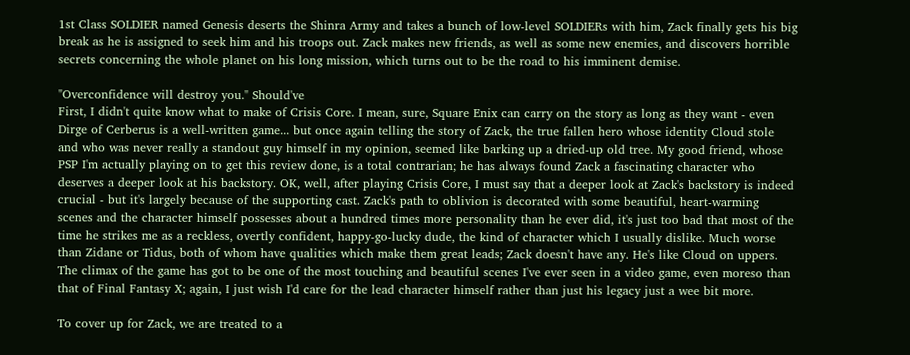1st Class SOLDIER named Genesis deserts the Shinra Army and takes a bunch of low-level SOLDIERs with him, Zack finally gets his big break as he is assigned to seek him and his troops out. Zack makes new friends, as well as some new enemies, and discovers horrible secrets concerning the whole planet on his long mission, which turns out to be the road to his imminent demise.

"Overconfidence will destroy you." Should've
First, I didn't quite know what to make of Crisis Core. I mean, sure, Square Enix can carry on the story as long as they want - even Dirge of Cerberus is a well-written game... but once again telling the story of Zack, the true fallen hero whose identity Cloud stole and who was never really a standout guy himself in my opinion, seemed like barking up a dried-up old tree. My good friend, whose PSP I'm actually playing on to get this review done, is a total contrarian; he has always found Zack a fascinating character who deserves a deeper look at his backstory. OK, well, after playing Crisis Core, I must say that a deeper look at Zack's backstory is indeed crucial - but it's largely because of the supporting cast. Zack's path to oblivion is decorated with some beautiful, heart-warming scenes and the character himself possesses about a hundred times more personality than he ever did, it's just too bad that most of the time he strikes me as a reckless, overtly confident, happy-go-lucky dude, the kind of character which I usually dislike. Much worse than Zidane or Tidus, both of whom have qualities which make them great leads; Zack doesn't have any. He's like Cloud on uppers. The climax of the game has got to be one of the most touching and beautiful scenes I've ever seen in a video game, even moreso than that of Final Fantasy X; again, I just wish I'd care for the lead character himself rather than just his legacy just a wee bit more.

To cover up for Zack, we are treated to a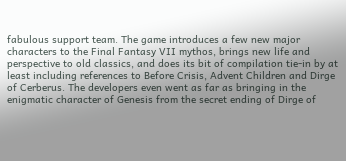fabulous support team. The game introduces a few new major characters to the Final Fantasy VII mythos, brings new life and perspective to old classics, and does its bit of compilation tie-in by at least including references to Before Crisis, Advent Children and Dirge of Cerberus. The developers even went as far as bringing in the enigmatic character of Genesis from the secret ending of Dirge of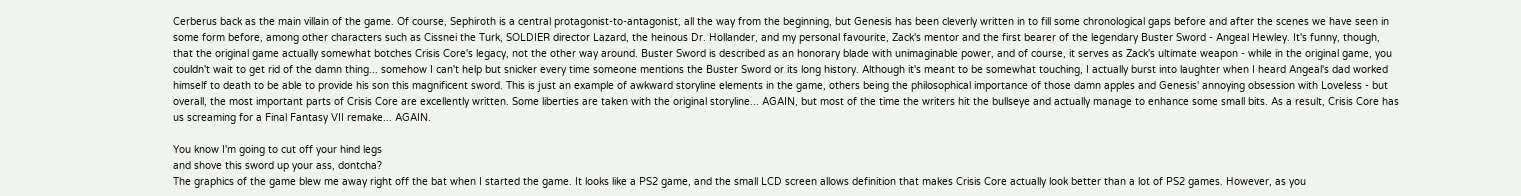Cerberus back as the main villain of the game. Of course, Sephiroth is a central protagonist-to-antagonist, all the way from the beginning, but Genesis has been cleverly written in to fill some chronological gaps before and after the scenes we have seen in some form before, among other characters such as Cissnei the Turk, SOLDIER director Lazard, the heinous Dr. Hollander, and my personal favourite, Zack's mentor and the first bearer of the legendary Buster Sword - Angeal Hewley. It's funny, though, that the original game actually somewhat botches Crisis Core's legacy, not the other way around. Buster Sword is described as an honorary blade with unimaginable power, and of course, it serves as Zack's ultimate weapon - while in the original game, you couldn't wait to get rid of the damn thing... somehow I can't help but snicker every time someone mentions the Buster Sword or its long history. Although it's meant to be somewhat touching, I actually burst into laughter when I heard Angeal's dad worked himself to death to be able to provide his son this magnificent sword. This is just an example of awkward storyline elements in the game, others being the philosophical importance of those damn apples and Genesis' annoying obsession with Loveless - but overall, the most important parts of Crisis Core are excellently written. Some liberties are taken with the original storyline... AGAIN, but most of the time the writers hit the bullseye and actually manage to enhance some small bits. As a result, Crisis Core has us screaming for a Final Fantasy VII remake... AGAIN.

You know I'm going to cut off your hind legs
and shove this sword up your ass, dontcha?
The graphics of the game blew me away right off the bat when I started the game. It looks like a PS2 game, and the small LCD screen allows definition that makes Crisis Core actually look better than a lot of PS2 games. However, as you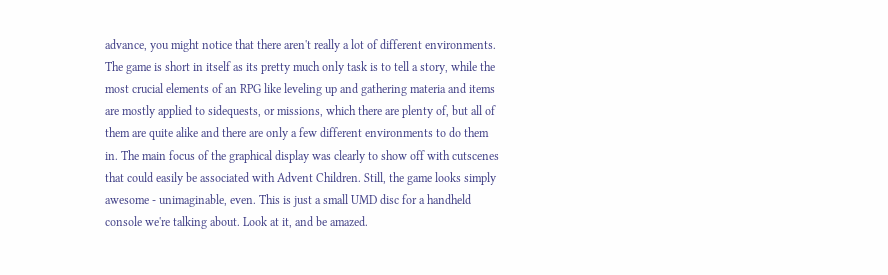advance, you might notice that there aren't really a lot of different environments. The game is short in itself as its pretty much only task is to tell a story, while the most crucial elements of an RPG like leveling up and gathering materia and items are mostly applied to sidequests, or missions, which there are plenty of, but all of them are quite alike and there are only a few different environments to do them in. The main focus of the graphical display was clearly to show off with cutscenes that could easily be associated with Advent Children. Still, the game looks simply awesome - unimaginable, even. This is just a small UMD disc for a handheld console we're talking about. Look at it, and be amazed.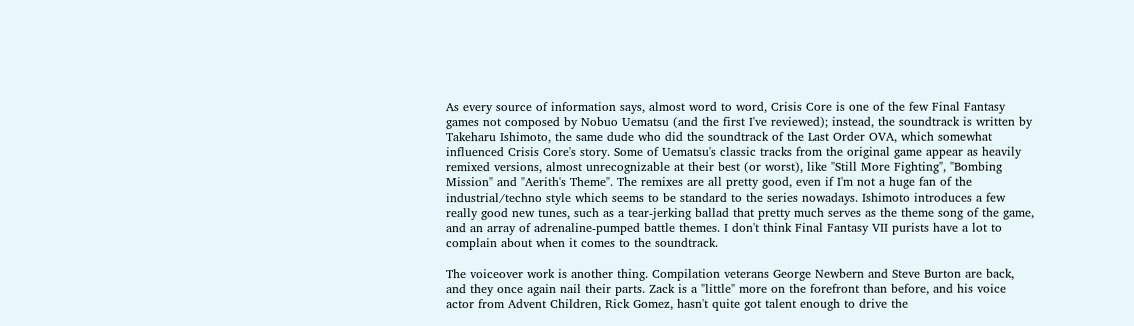As every source of information says, almost word to word, Crisis Core is one of the few Final Fantasy games not composed by Nobuo Uematsu (and the first I've reviewed); instead, the soundtrack is written by Takeharu Ishimoto, the same dude who did the soundtrack of the Last Order OVA, which somewhat influenced Crisis Core's story. Some of Uematsu's classic tracks from the original game appear as heavily remixed versions, almost unrecognizable at their best (or worst), like "Still More Fighting", "Bombing Mission" and "Aerith's Theme". The remixes are all pretty good, even if I'm not a huge fan of the industrial/techno style which seems to be standard to the series nowadays. Ishimoto introduces a few really good new tunes, such as a tear-jerking ballad that pretty much serves as the theme song of the game, and an array of adrenaline-pumped battle themes. I don't think Final Fantasy VII purists have a lot to complain about when it comes to the soundtrack.

The voiceover work is another thing. Compilation veterans George Newbern and Steve Burton are back, and they once again nail their parts. Zack is a "little" more on the forefront than before, and his voice actor from Advent Children, Rick Gomez, hasn't quite got talent enough to drive the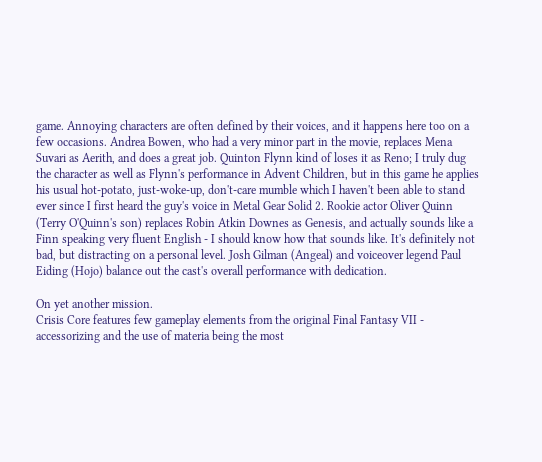game. Annoying characters are often defined by their voices, and it happens here too on a few occasions. Andrea Bowen, who had a very minor part in the movie, replaces Mena Suvari as Aerith, and does a great job. Quinton Flynn kind of loses it as Reno; I truly dug the character as well as Flynn's performance in Advent Children, but in this game he applies his usual hot-potato, just-woke-up, don't-care mumble which I haven't been able to stand ever since I first heard the guy's voice in Metal Gear Solid 2. Rookie actor Oliver Quinn (Terry O'Quinn's son) replaces Robin Atkin Downes as Genesis, and actually sounds like a Finn speaking very fluent English - I should know how that sounds like. It's definitely not bad, but distracting on a personal level. Josh Gilman (Angeal) and voiceover legend Paul Eiding (Hojo) balance out the cast's overall performance with dedication.

On yet another mission.
Crisis Core features few gameplay elements from the original Final Fantasy VII - accessorizing and the use of materia being the most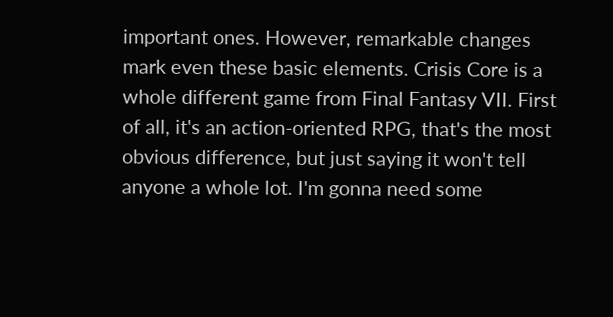important ones. However, remarkable changes mark even these basic elements. Crisis Core is a whole different game from Final Fantasy VII. First of all, it's an action-oriented RPG, that's the most obvious difference, but just saying it won't tell anyone a whole lot. I'm gonna need some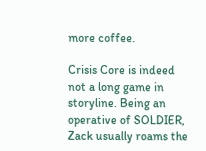more coffee.

Crisis Core is indeed not a long game in storyline. Being an operative of SOLDIER, Zack usually roams the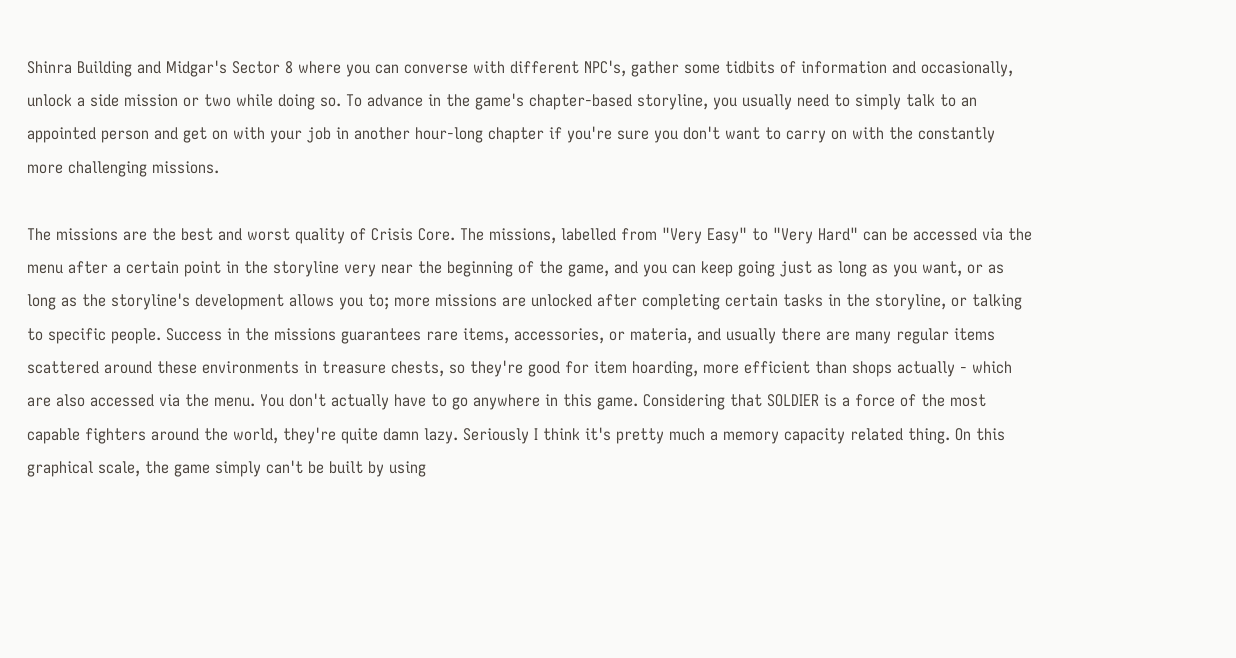Shinra Building and Midgar's Sector 8 where you can converse with different NPC's, gather some tidbits of information and occasionally, unlock a side mission or two while doing so. To advance in the game's chapter-based storyline, you usually need to simply talk to an appointed person and get on with your job in another hour-long chapter if you're sure you don't want to carry on with the constantly more challenging missions.

The missions are the best and worst quality of Crisis Core. The missions, labelled from "Very Easy" to "Very Hard" can be accessed via the menu after a certain point in the storyline very near the beginning of the game, and you can keep going just as long as you want, or as long as the storyline's development allows you to; more missions are unlocked after completing certain tasks in the storyline, or talking to specific people. Success in the missions guarantees rare items, accessories, or materia, and usually there are many regular items scattered around these environments in treasure chests, so they're good for item hoarding, more efficient than shops actually - which are also accessed via the menu. You don't actually have to go anywhere in this game. Considering that SOLDIER is a force of the most capable fighters around the world, they're quite damn lazy. Seriously I think it's pretty much a memory capacity related thing. On this graphical scale, the game simply can't be built by using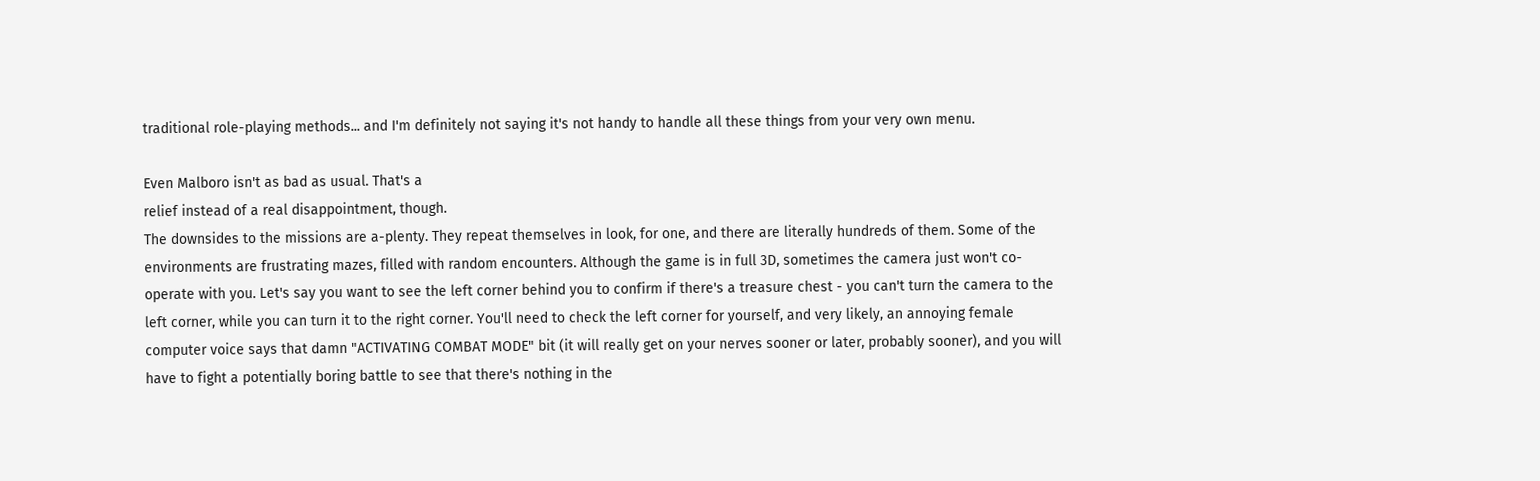traditional role-playing methods... and I'm definitely not saying it's not handy to handle all these things from your very own menu.

Even Malboro isn't as bad as usual. That's a
relief instead of a real disappointment, though.
The downsides to the missions are a-plenty. They repeat themselves in look, for one, and there are literally hundreds of them. Some of the environments are frustrating mazes, filled with random encounters. Although the game is in full 3D, sometimes the camera just won't co-operate with you. Let's say you want to see the left corner behind you to confirm if there's a treasure chest - you can't turn the camera to the left corner, while you can turn it to the right corner. You'll need to check the left corner for yourself, and very likely, an annoying female computer voice says that damn "ACTIVATING COMBAT MODE" bit (it will really get on your nerves sooner or later, probably sooner), and you will have to fight a potentially boring battle to see that there's nothing in the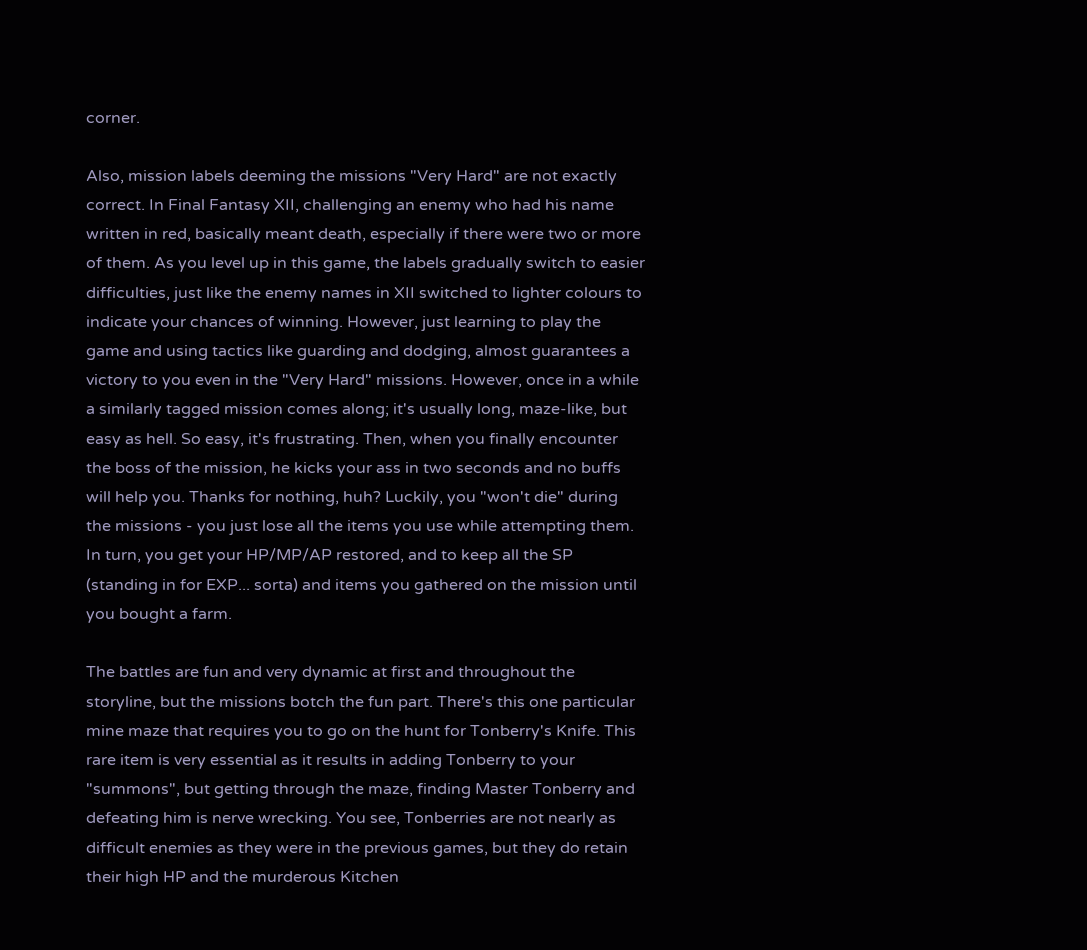corner.

Also, mission labels deeming the missions "Very Hard" are not exactly correct. In Final Fantasy XII, challenging an enemy who had his name written in red, basically meant death, especially if there were two or more of them. As you level up in this game, the labels gradually switch to easier difficulties, just like the enemy names in XII switched to lighter colours to indicate your chances of winning. However, just learning to play the game and using tactics like guarding and dodging, almost guarantees a victory to you even in the "Very Hard" missions. However, once in a while a similarly tagged mission comes along; it's usually long, maze-like, but easy as hell. So easy, it's frustrating. Then, when you finally encounter the boss of the mission, he kicks your ass in two seconds and no buffs will help you. Thanks for nothing, huh? Luckily, you "won't die" during the missions - you just lose all the items you use while attempting them. In turn, you get your HP/MP/AP restored, and to keep all the SP (standing in for EXP... sorta) and items you gathered on the mission until you bought a farm.

The battles are fun and very dynamic at first and throughout the storyline, but the missions botch the fun part. There's this one particular mine maze that requires you to go on the hunt for Tonberry's Knife. This rare item is very essential as it results in adding Tonberry to your "summons", but getting through the maze, finding Master Tonberry and defeating him is nerve wrecking. You see, Tonberries are not nearly as difficult enemies as they were in the previous games, but they do retain their high HP and the murderous Kitchen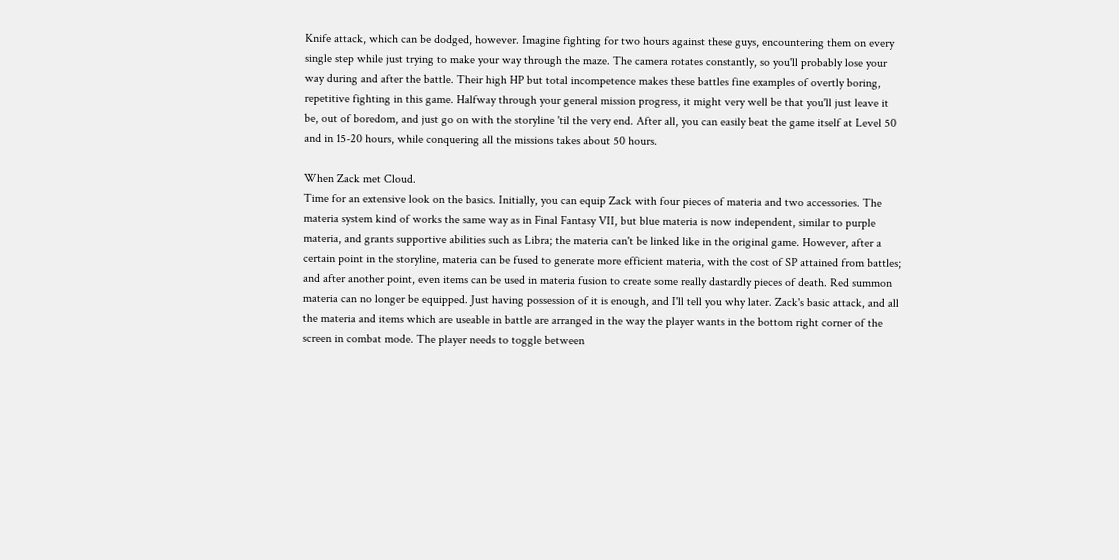Knife attack, which can be dodged, however. Imagine fighting for two hours against these guys, encountering them on every single step while just trying to make your way through the maze. The camera rotates constantly, so you'll probably lose your way during and after the battle. Their high HP but total incompetence makes these battles fine examples of overtly boring, repetitive fighting in this game. Halfway through your general mission progress, it might very well be that you'll just leave it be, out of boredom, and just go on with the storyline 'til the very end. After all, you can easily beat the game itself at Level 50 and in 15-20 hours, while conquering all the missions takes about 50 hours.

When Zack met Cloud.
Time for an extensive look on the basics. Initially, you can equip Zack with four pieces of materia and two accessories. The materia system kind of works the same way as in Final Fantasy VII, but blue materia is now independent, similar to purple materia, and grants supportive abilities such as Libra; the materia can't be linked like in the original game. However, after a certain point in the storyline, materia can be fused to generate more efficient materia, with the cost of SP attained from battles; and after another point, even items can be used in materia fusion to create some really dastardly pieces of death. Red summon materia can no longer be equipped. Just having possession of it is enough, and I'll tell you why later. Zack's basic attack, and all the materia and items which are useable in battle are arranged in the way the player wants in the bottom right corner of the screen in combat mode. The player needs to toggle between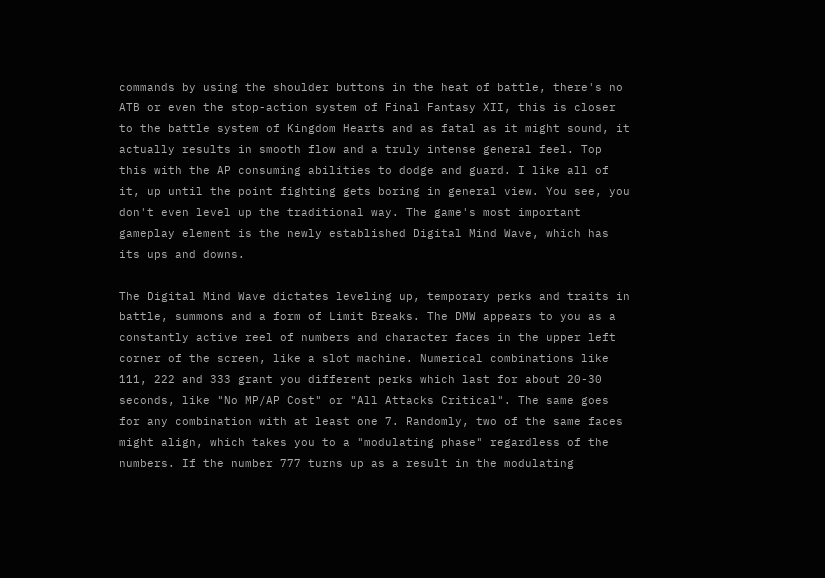commands by using the shoulder buttons in the heat of battle, there's no ATB or even the stop-action system of Final Fantasy XII, this is closer to the battle system of Kingdom Hearts and as fatal as it might sound, it actually results in smooth flow and a truly intense general feel. Top this with the AP consuming abilities to dodge and guard. I like all of it, up until the point fighting gets boring in general view. You see, you don't even level up the traditional way. The game's most important gameplay element is the newly established Digital Mind Wave, which has its ups and downs.

The Digital Mind Wave dictates leveling up, temporary perks and traits in battle, summons and a form of Limit Breaks. The DMW appears to you as a constantly active reel of numbers and character faces in the upper left corner of the screen, like a slot machine. Numerical combinations like 111, 222 and 333 grant you different perks which last for about 20-30 seconds, like "No MP/AP Cost" or "All Attacks Critical". The same goes for any combination with at least one 7. Randomly, two of the same faces might align, which takes you to a "modulating phase" regardless of the numbers. If the number 777 turns up as a result in the modulating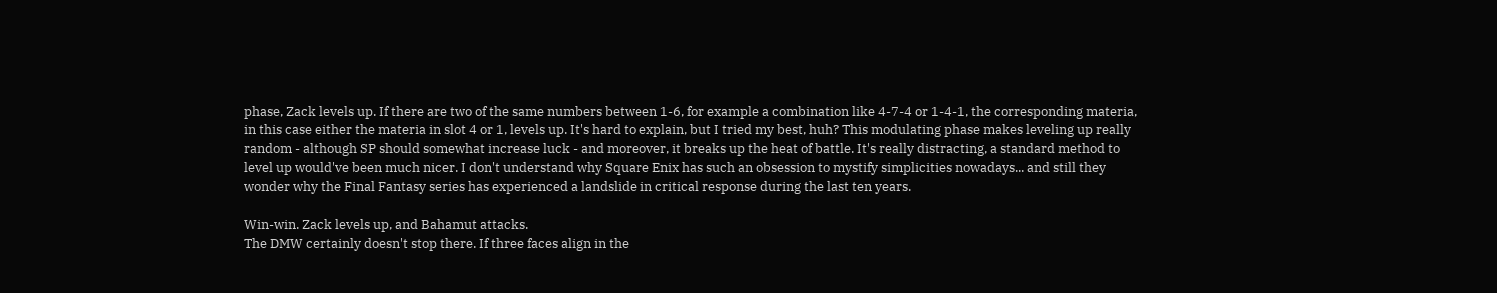phase, Zack levels up. If there are two of the same numbers between 1-6, for example a combination like 4-7-4 or 1-4-1, the corresponding materia, in this case either the materia in slot 4 or 1, levels up. It's hard to explain, but I tried my best, huh? This modulating phase makes leveling up really random - although SP should somewhat increase luck - and moreover, it breaks up the heat of battle. It's really distracting, a standard method to level up would've been much nicer. I don't understand why Square Enix has such an obsession to mystify simplicities nowadays... and still they wonder why the Final Fantasy series has experienced a landslide in critical response during the last ten years.

Win-win. Zack levels up, and Bahamut attacks.
The DMW certainly doesn't stop there. If three faces align in the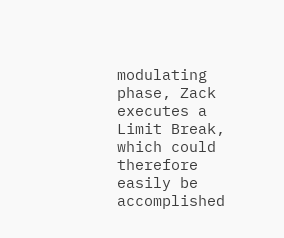modulating phase, Zack executes a Limit Break, which could therefore easily be accomplished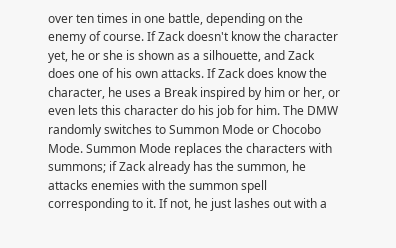over ten times in one battle, depending on the enemy of course. If Zack doesn't know the character yet, he or she is shown as a silhouette, and Zack does one of his own attacks. If Zack does know the character, he uses a Break inspired by him or her, or even lets this character do his job for him. The DMW randomly switches to Summon Mode or Chocobo Mode. Summon Mode replaces the characters with summons; if Zack already has the summon, he attacks enemies with the summon spell corresponding to it. If not, he just lashes out with a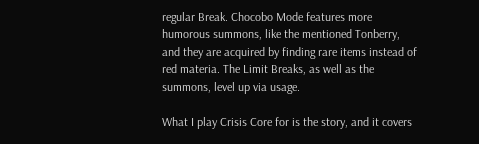regular Break. Chocobo Mode features more humorous summons, like the mentioned Tonberry, and they are acquired by finding rare items instead of red materia. The Limit Breaks, as well as the summons, level up via usage.

What I play Crisis Core for is the story, and it covers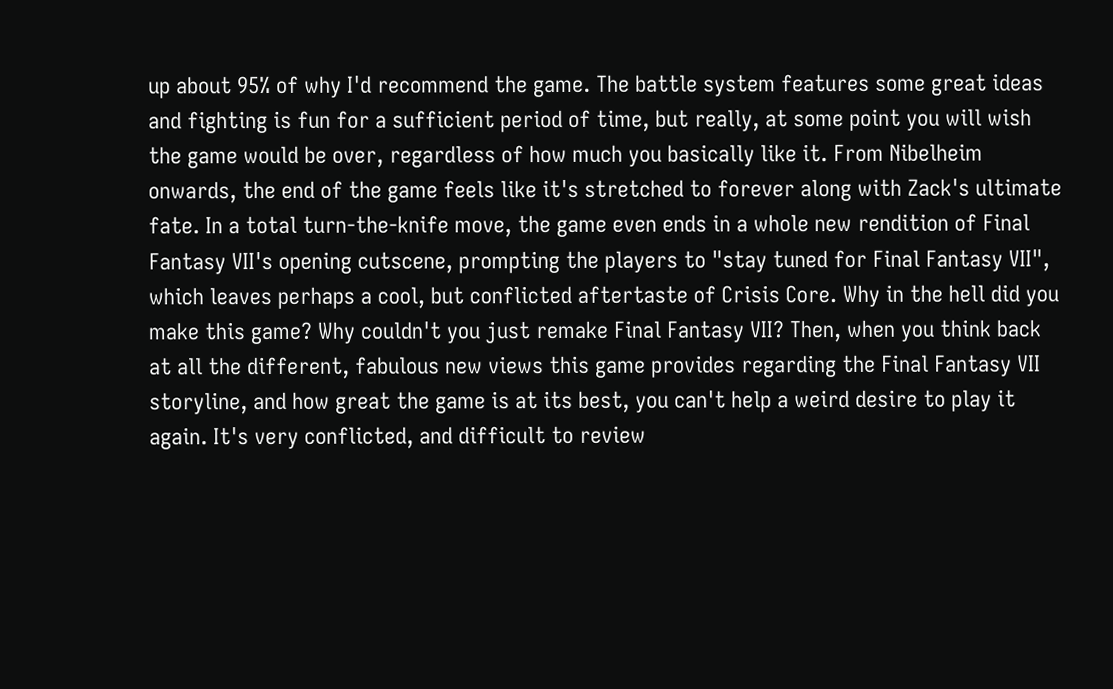up about 95% of why I'd recommend the game. The battle system features some great ideas and fighting is fun for a sufficient period of time, but really, at some point you will wish the game would be over, regardless of how much you basically like it. From Nibelheim onwards, the end of the game feels like it's stretched to forever along with Zack's ultimate fate. In a total turn-the-knife move, the game even ends in a whole new rendition of Final Fantasy VII's opening cutscene, prompting the players to "stay tuned for Final Fantasy VII", which leaves perhaps a cool, but conflicted aftertaste of Crisis Core. Why in the hell did you make this game? Why couldn't you just remake Final Fantasy VII? Then, when you think back at all the different, fabulous new views this game provides regarding the Final Fantasy VII storyline, and how great the game is at its best, you can't help a weird desire to play it again. It's very conflicted, and difficult to review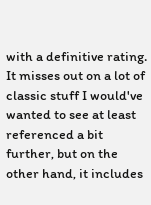with a definitive rating. It misses out on a lot of classic stuff I would've wanted to see at least referenced a bit further, but on the other hand, it includes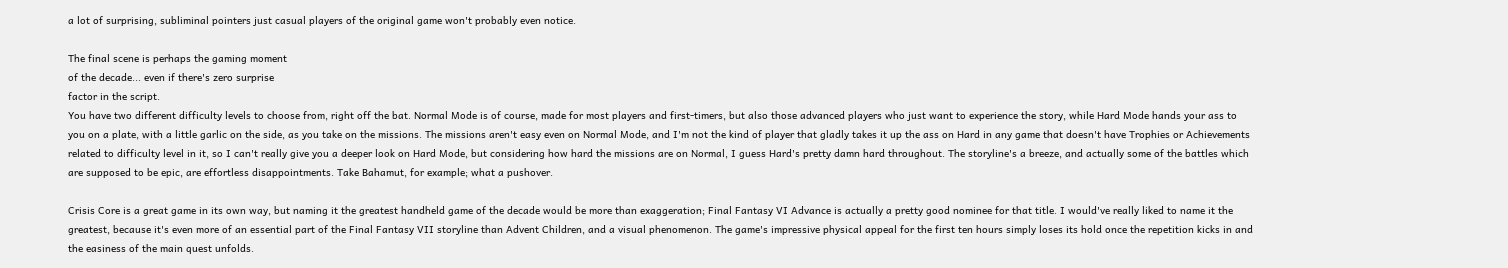a lot of surprising, subliminal pointers just casual players of the original game won't probably even notice.

The final scene is perhaps the gaming moment
of the decade... even if there's zero surprise
factor in the script.
You have two different difficulty levels to choose from, right off the bat. Normal Mode is of course, made for most players and first-timers, but also those advanced players who just want to experience the story, while Hard Mode hands your ass to you on a plate, with a little garlic on the side, as you take on the missions. The missions aren't easy even on Normal Mode, and I'm not the kind of player that gladly takes it up the ass on Hard in any game that doesn't have Trophies or Achievements related to difficulty level in it, so I can't really give you a deeper look on Hard Mode, but considering how hard the missions are on Normal, I guess Hard's pretty damn hard throughout. The storyline's a breeze, and actually some of the battles which are supposed to be epic, are effortless disappointments. Take Bahamut, for example; what a pushover.

Crisis Core is a great game in its own way, but naming it the greatest handheld game of the decade would be more than exaggeration; Final Fantasy VI Advance is actually a pretty good nominee for that title. I would've really liked to name it the greatest, because it's even more of an essential part of the Final Fantasy VII storyline than Advent Children, and a visual phenomenon. The game's impressive physical appeal for the first ten hours simply loses its hold once the repetition kicks in and the easiness of the main quest unfolds.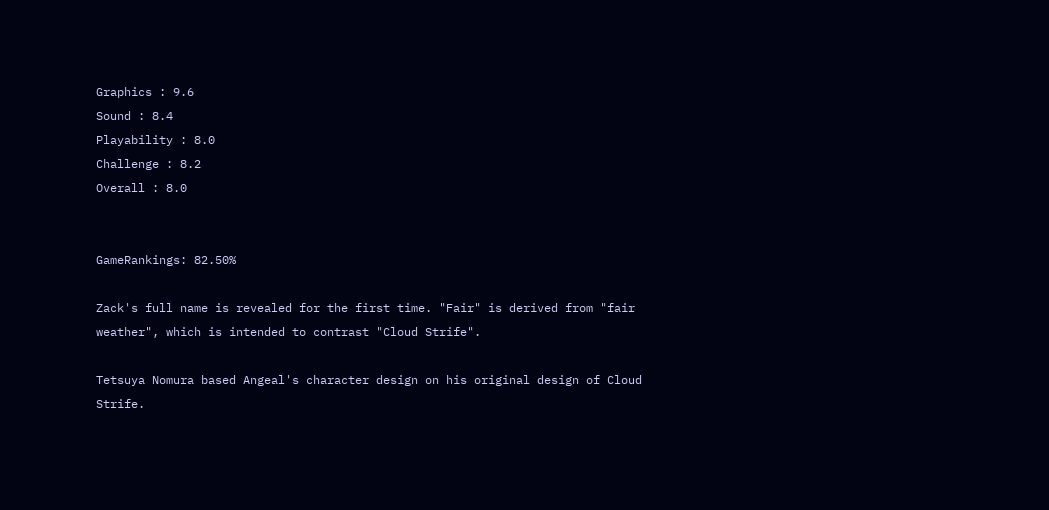Graphics : 9.6
Sound : 8.4
Playability : 8.0
Challenge : 8.2
Overall : 8.0


GameRankings: 82.50%

Zack's full name is revealed for the first time. "Fair" is derived from "fair weather", which is intended to contrast "Cloud Strife".

Tetsuya Nomura based Angeal's character design on his original design of Cloud Strife.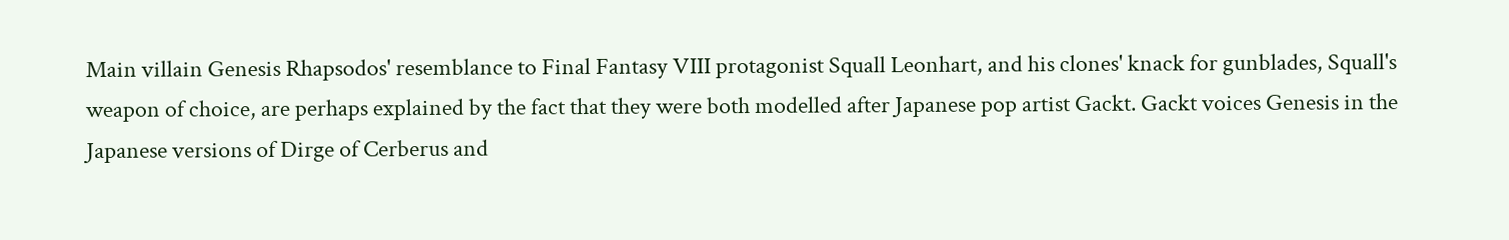Main villain Genesis Rhapsodos' resemblance to Final Fantasy VIII protagonist Squall Leonhart, and his clones' knack for gunblades, Squall's weapon of choice, are perhaps explained by the fact that they were both modelled after Japanese pop artist Gackt. Gackt voices Genesis in the Japanese versions of Dirge of Cerberus and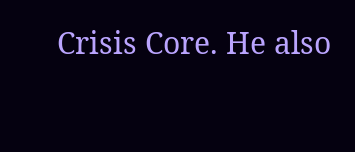Crisis Core. He also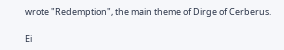wrote "Redemption", the main theme of Dirge of Cerberus.

Ei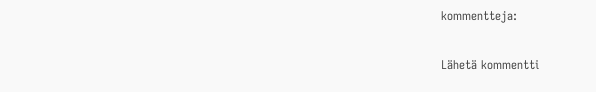kommentteja:

Lähetä kommentti